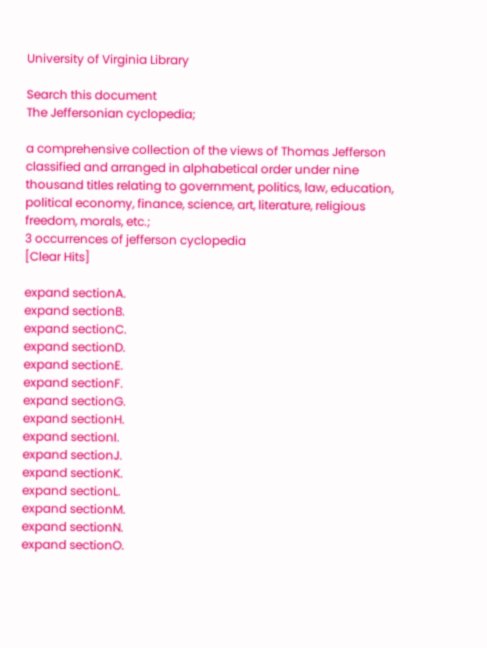University of Virginia Library

Search this document
The Jeffersonian cyclopedia;

a comprehensive collection of the views of Thomas Jefferson classified and arranged in alphabetical order under nine thousand titles relating to government, politics, law, education, political economy, finance, science, art, literature, religious freedom, morals, etc.;
3 occurrences of jefferson cyclopedia
[Clear Hits]

expand sectionA.
expand sectionB.
expand sectionC.
expand sectionD.
expand sectionE.
expand sectionF.
expand sectionG.
expand sectionH.
expand sectionI.
expand sectionJ.
expand sectionK.
expand sectionL.
expand sectionM.
expand sectionN.
expand sectionO.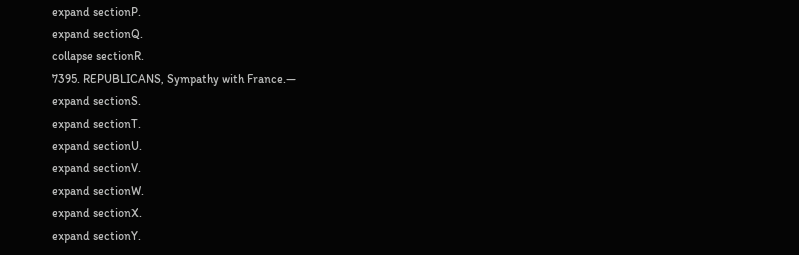expand sectionP.
expand sectionQ.
collapse sectionR.
7395. REPUBLICANS, Sympathy with France.—
expand sectionS.
expand sectionT.
expand sectionU.
expand sectionV.
expand sectionW.
expand sectionX.
expand sectionY.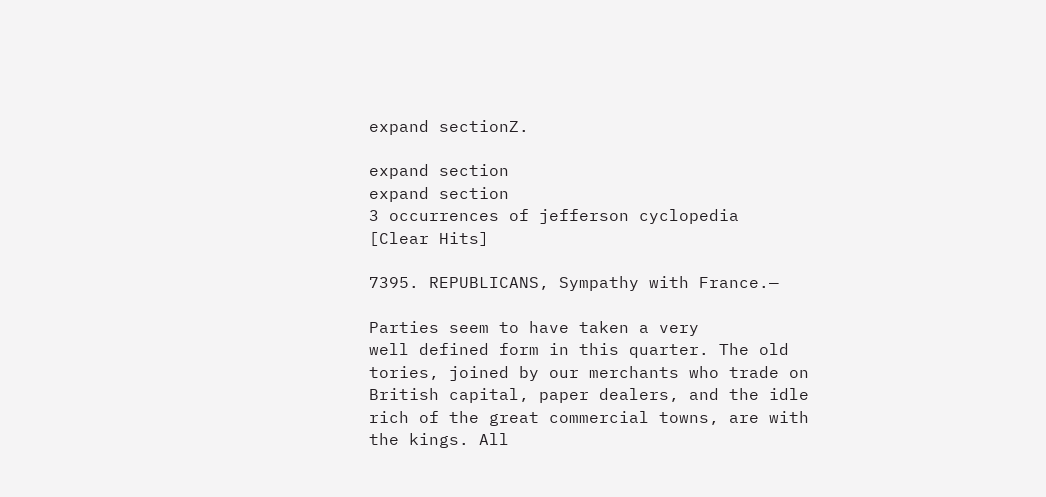expand sectionZ.

expand section
expand section
3 occurrences of jefferson cyclopedia
[Clear Hits]

7395. REPUBLICANS, Sympathy with France.—

Parties seem to have taken a very
well defined form in this quarter. The old
tories, joined by our merchants who trade on
British capital, paper dealers, and the idle
rich of the great commercial towns, are with
the kings. All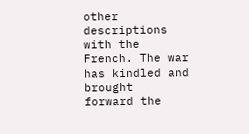other descriptions with the
French. The war has kindled and brought
forward the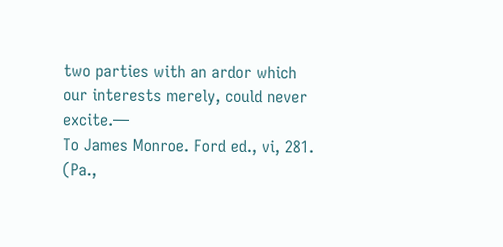two parties with an ardor which
our interests merely, could never excite.—
To James Monroe. Ford ed., vi, 281.
(Pa.,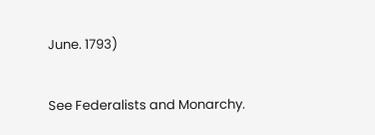June. 1793)

See Federalists and Monarchy.